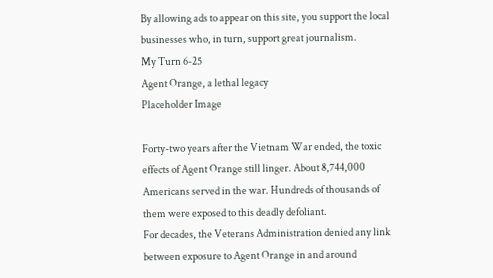By allowing ads to appear on this site, you support the local businesses who, in turn, support great journalism.
My Turn 6-25
Agent Orange, a lethal legacy
Placeholder Image

Forty-two years after the Vietnam War ended, the toxic effects of Agent Orange still linger. About 8,744,000 Americans served in the war. Hundreds of thousands of them were exposed to this deadly defoliant.
For decades, the Veterans Administration denied any link between exposure to Agent Orange in and around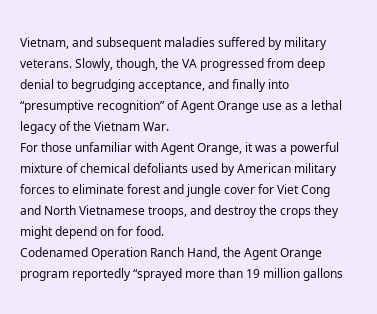Vietnam, and subsequent maladies suffered by military veterans. Slowly, though, the VA progressed from deep denial to begrudging acceptance, and finally into “presumptive recognition” of Agent Orange use as a lethal legacy of the Vietnam War.
For those unfamiliar with Agent Orange, it was a powerful mixture of chemical defoliants used by American military forces to eliminate forest and jungle cover for Viet Cong and North Vietnamese troops, and destroy the crops they might depend on for food.
Codenamed Operation Ranch Hand, the Agent Orange program reportedly “sprayed more than 19 million gallons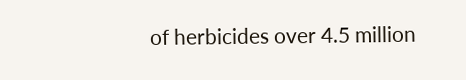of herbicides over 4.5 million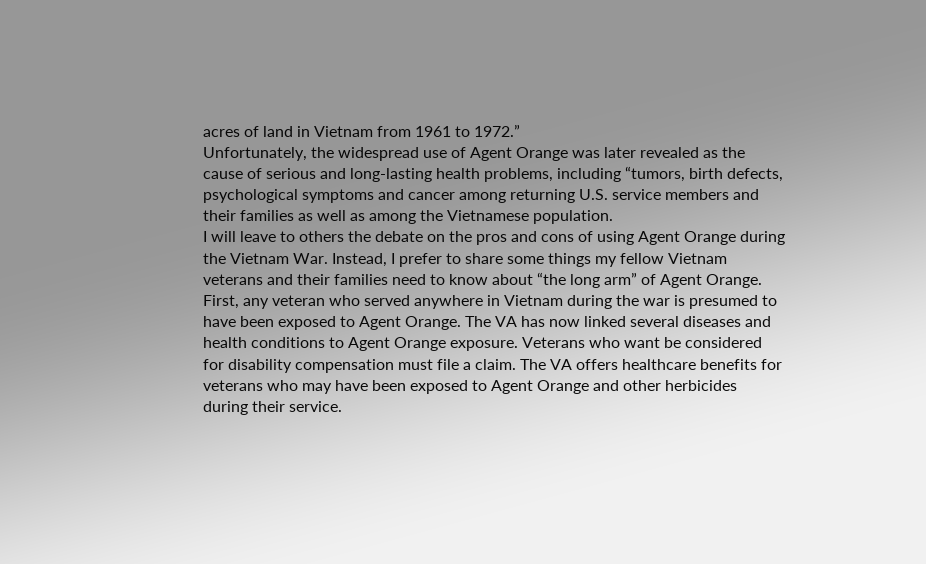acres of land in Vietnam from 1961 to 1972.”
Unfortunately, the widespread use of Agent Orange was later revealed as the cause of serious and long-lasting health problems, including “tumors, birth defects, psychological symptoms and cancer among returning U.S. service members and their families as well as among the Vietnamese population.
I will leave to others the debate on the pros and cons of using Agent Orange during the Vietnam War. Instead, I prefer to share some things my fellow Vietnam veterans and their families need to know about “the long arm” of Agent Orange.
First, any veteran who served anywhere in Vietnam during the war is presumed to have been exposed to Agent Orange. The VA has now linked several diseases and health conditions to Agent Orange exposure. Veterans who want be considered for disability compensation must file a claim. The VA offers healthcare benefits for veterans who may have been exposed to Agent Orange and other herbicides during their service.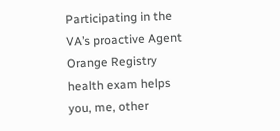Participating in the VA’s proactive Agent Orange Registry health exam helps you, me, other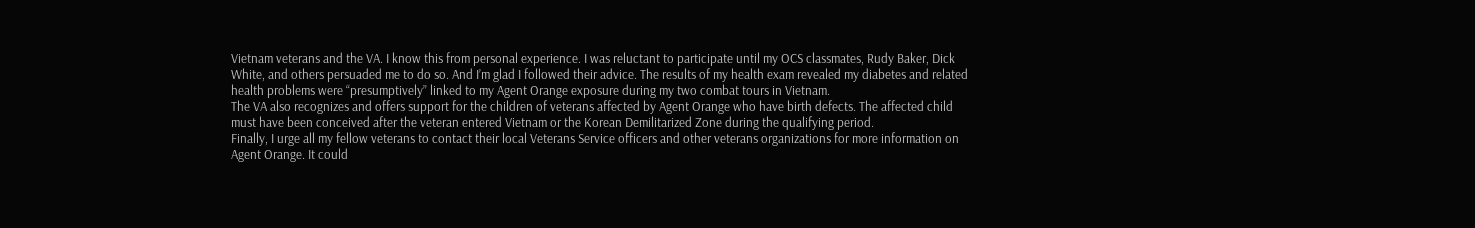Vietnam veterans and the VA. I know this from personal experience. I was reluctant to participate until my OCS classmates, Rudy Baker, Dick White, and others persuaded me to do so. And I’m glad I followed their advice. The results of my health exam revealed my diabetes and related health problems were “presumptively” linked to my Agent Orange exposure during my two combat tours in Vietnam.
The VA also recognizes and offers support for the children of veterans affected by Agent Orange who have birth defects. The affected child must have been conceived after the veteran entered Vietnam or the Korean Demilitarized Zone during the qualifying period.
Finally, I urge all my fellow veterans to contact their local Veterans Service officers and other veterans organizations for more information on Agent Orange. It could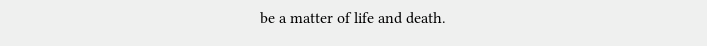be a matter of life and death.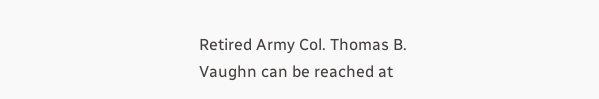Retired Army Col. Thomas B. Vaughn can be reached at